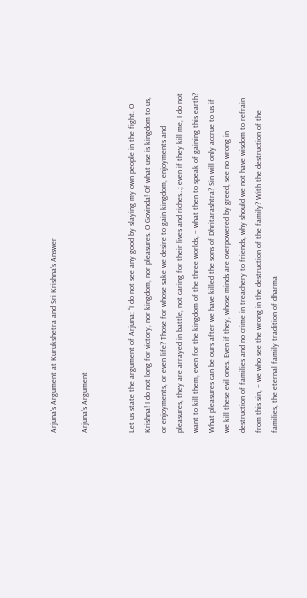Arjuna's Argument at Kurukshetra and Sri Krishna's Answer

Arjuna’s Argument


Let us state the argument of Arjuna: “I do not see any good by slaying my own people in the fight. O Krishna! I do not long for victory, nor kingdom, nor pleasures. O Govinda! Of what use is kingdom to us, or enjoyments, or even life? Those for whose sake we desire to gain kingdom, enjoyments and pleasures, they are arrayed in battle, not caring for their lives and riches…; even if they kill me, I do not want to kill them, even for the kingdom of the three worlds, – what then to speak of gaining this earth? What pleasures can be ours after we have killed the sons of Dhritarashtra? Sin will only accrue to us if we kill these evil ones. Even if they, whose minds are overpowered by greed, see no wrong in destruction of families and no crime in treachery to friends, why should we not have wisdom to refrain from this sin, – we who see the wrong in the destruction of the family? With the destruction of the families, the eternal family tradition of dharma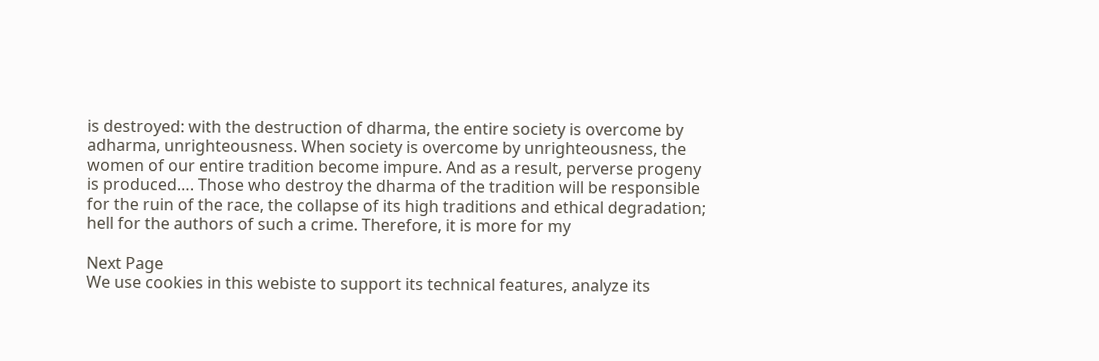is destroyed: with the destruction of dharma, the entire society is overcome by adharma, unrighteousness. When society is overcome by unrighteousness, the women of our entire tradition become impure. And as a result, perverse progeny is produced…. Those who destroy the dharma of the tradition will be responsible for the ruin of the race, the collapse of its high traditions and ethical degradation; hell for the authors of such a crime. Therefore, it is more for my

Next Page
We use cookies in this webiste to support its technical features, analyze its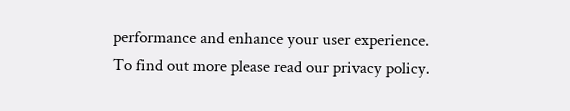performance and enhance your user experience. To find out more please read our privacy policy.